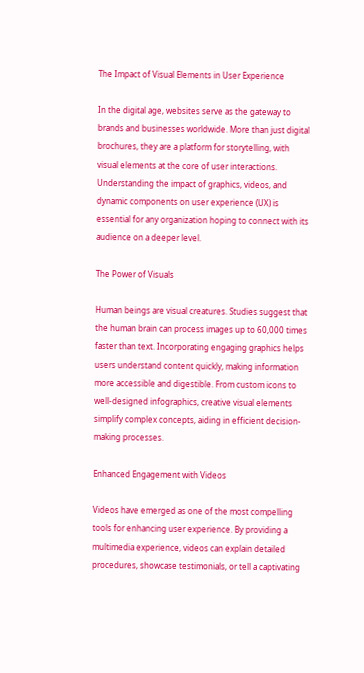The Impact of Visual Elements in User Experience

In the digital age, websites serve as the gateway to brands and businesses worldwide. More than just digital brochures, they are a platform for storytelling, with visual elements at the core of user interactions. Understanding the impact of graphics, videos, and dynamic components on user experience (UX) is essential for any organization hoping to connect with its audience on a deeper level.

The Power of Visuals

Human beings are visual creatures. Studies suggest that the human brain can process images up to 60,000 times faster than text. Incorporating engaging graphics helps users understand content quickly, making information more accessible and digestible. From custom icons to well-designed infographics, creative visual elements simplify complex concepts, aiding in efficient decision-making processes.

Enhanced Engagement with Videos

Videos have emerged as one of the most compelling tools for enhancing user experience. By providing a multimedia experience, videos can explain detailed procedures, showcase testimonials, or tell a captivating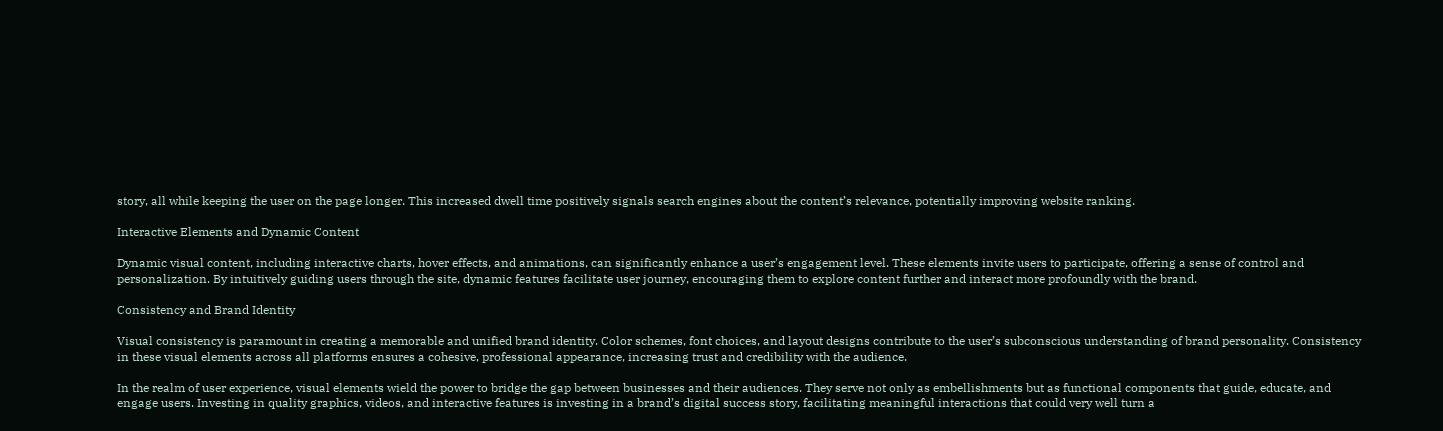story, all while keeping the user on the page longer. This increased dwell time positively signals search engines about the content’s relevance, potentially improving website ranking.

Interactive Elements and Dynamic Content

Dynamic visual content, including interactive charts, hover effects, and animations, can significantly enhance a user’s engagement level. These elements invite users to participate, offering a sense of control and personalization. By intuitively guiding users through the site, dynamic features facilitate user journey, encouraging them to explore content further and interact more profoundly with the brand.

Consistency and Brand Identity

Visual consistency is paramount in creating a memorable and unified brand identity. Color schemes, font choices, and layout designs contribute to the user’s subconscious understanding of brand personality. Consistency in these visual elements across all platforms ensures a cohesive, professional appearance, increasing trust and credibility with the audience.

In the realm of user experience, visual elements wield the power to bridge the gap between businesses and their audiences. They serve not only as embellishments but as functional components that guide, educate, and engage users. Investing in quality graphics, videos, and interactive features is investing in a brand’s digital success story, facilitating meaningful interactions that could very well turn a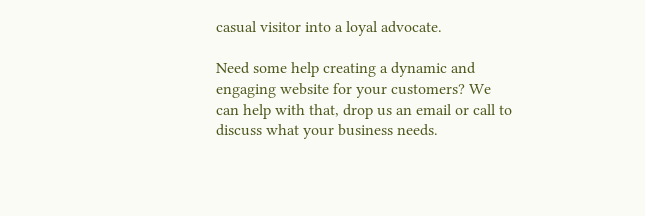casual visitor into a loyal advocate.

Need some help creating a dynamic and engaging website for your customers? We can help with that, drop us an email or call to discuss what your business needs.